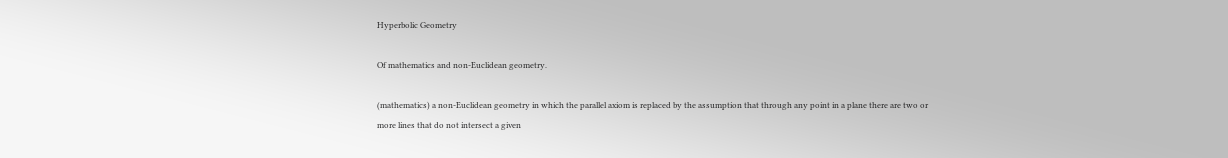Hyperbolic Geometry

Of mathematics and non-Euclidean geometry.

(mathematics) a non-Euclidean geometry in which the parallel axiom is replaced by the assumption that through any point in a plane there are two or more lines that do not intersect a given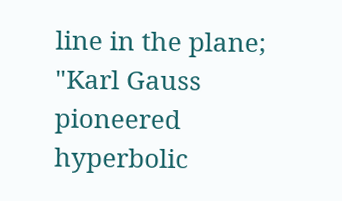line in the plane; "Karl Gauss pioneered hyperbolic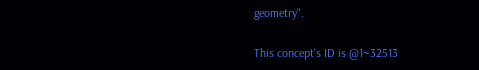geometry".

This concept's ID is @1~32513